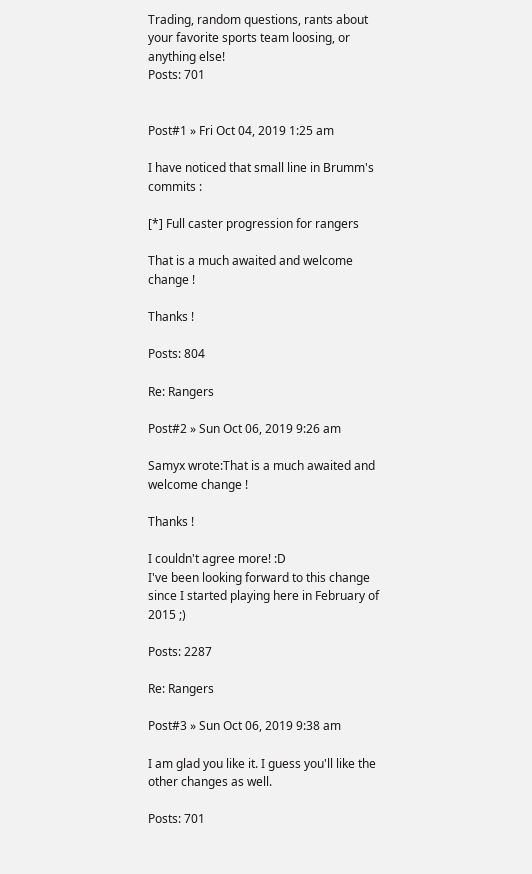Trading, random questions, rants about your favorite sports team loosing, or anything else!
Posts: 701


Post#1 » Fri Oct 04, 2019 1:25 am

I have noticed that small line in Brumm's commits :

[*] Full caster progression for rangers

That is a much awaited and welcome change !

Thanks !

Posts: 804

Re: Rangers

Post#2 » Sun Oct 06, 2019 9:26 am

Samyx wrote:That is a much awaited and welcome change !

Thanks !

I couldn't agree more! :D
I've been looking forward to this change since I started playing here in February of 2015 ;)

Posts: 2287

Re: Rangers

Post#3 » Sun Oct 06, 2019 9:38 am

I am glad you like it. I guess you'll like the other changes as well.

Posts: 701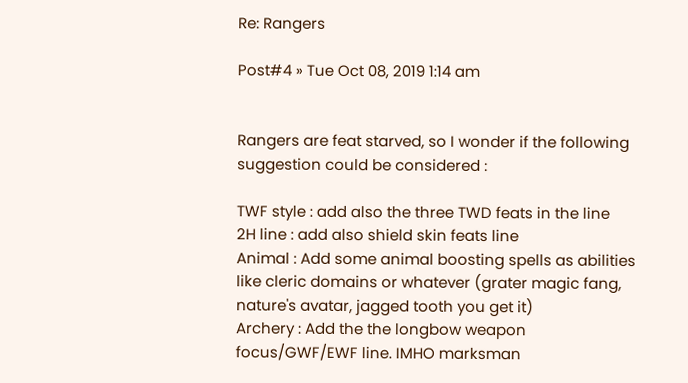Re: Rangers

Post#4 » Tue Oct 08, 2019 1:14 am


Rangers are feat starved, so I wonder if the following suggestion could be considered :

TWF style : add also the three TWD feats in the line
2H line : add also shield skin feats line
Animal : Add some animal boosting spells as abilities like cleric domains or whatever (grater magic fang, nature's avatar, jagged tooth you get it)
Archery : Add the the longbow weapon focus/GWF/EWF line. IMHO marksman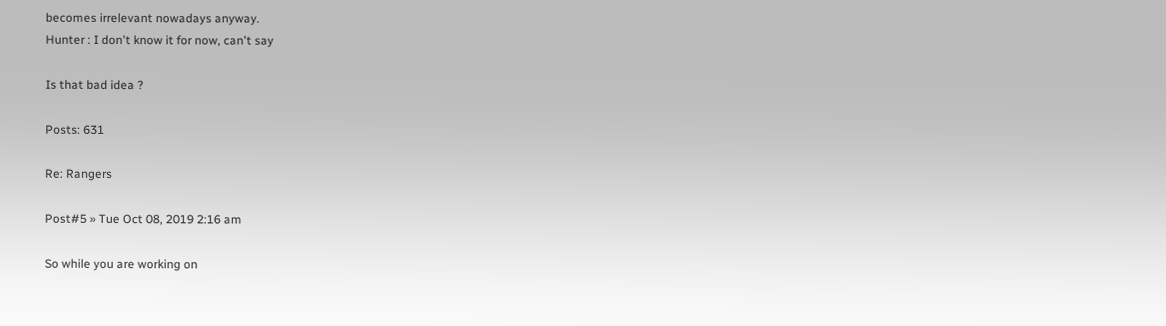becomes irrelevant nowadays anyway.
Hunter : I don't know it for now, can't say

Is that bad idea ?

Posts: 631

Re: Rangers

Post#5 » Tue Oct 08, 2019 2:16 am

So while you are working on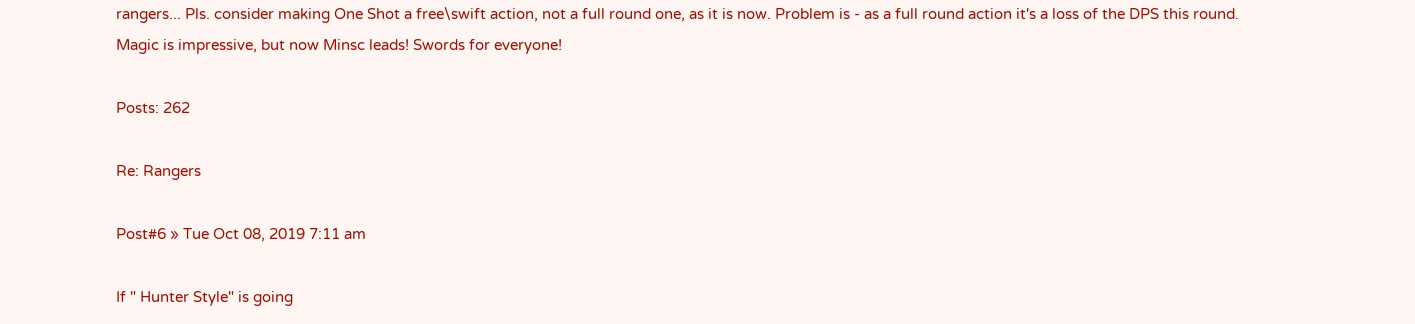rangers... Pls. consider making One Shot a free\swift action, not a full round one, as it is now. Problem is - as a full round action it's a loss of the DPS this round.
Magic is impressive, but now Minsc leads! Swords for everyone!

Posts: 262

Re: Rangers

Post#6 » Tue Oct 08, 2019 7:11 am

If " Hunter Style" is going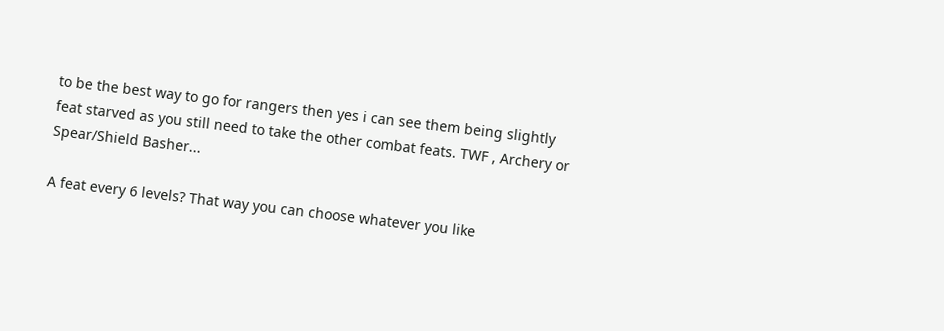to be the best way to go for rangers then yes i can see them being slightly feat starved as you still need to take the other combat feats. TWF , Archery or Spear/Shield Basher...

A feat every 6 levels? That way you can choose whatever you like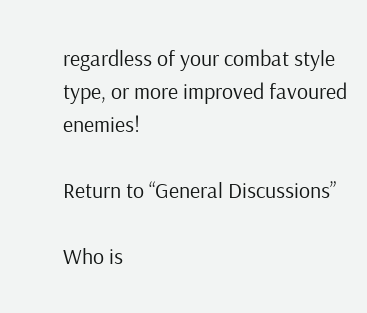regardless of your combat style type, or more improved favoured enemies!

Return to “General Discussions”

Who is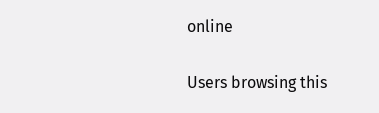online

Users browsing this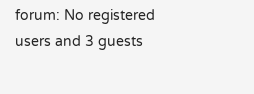forum: No registered users and 3 guests